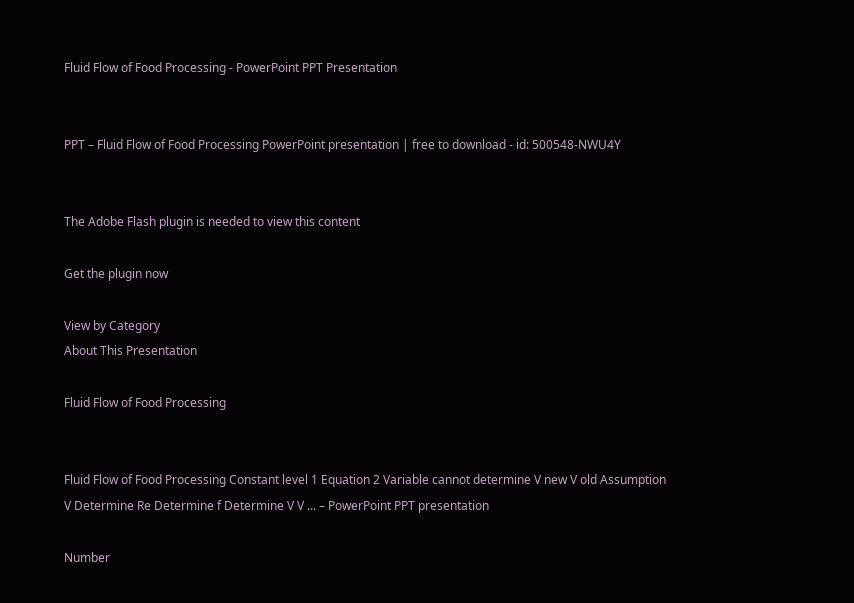Fluid Flow of Food Processing - PowerPoint PPT Presentation


PPT – Fluid Flow of Food Processing PowerPoint presentation | free to download - id: 500548-NWU4Y


The Adobe Flash plugin is needed to view this content

Get the plugin now

View by Category
About This Presentation

Fluid Flow of Food Processing


Fluid Flow of Food Processing Constant level 1 Equation 2 Variable cannot determine V new V old Assumption V Determine Re Determine f Determine V V ... – PowerPoint PPT presentation

Number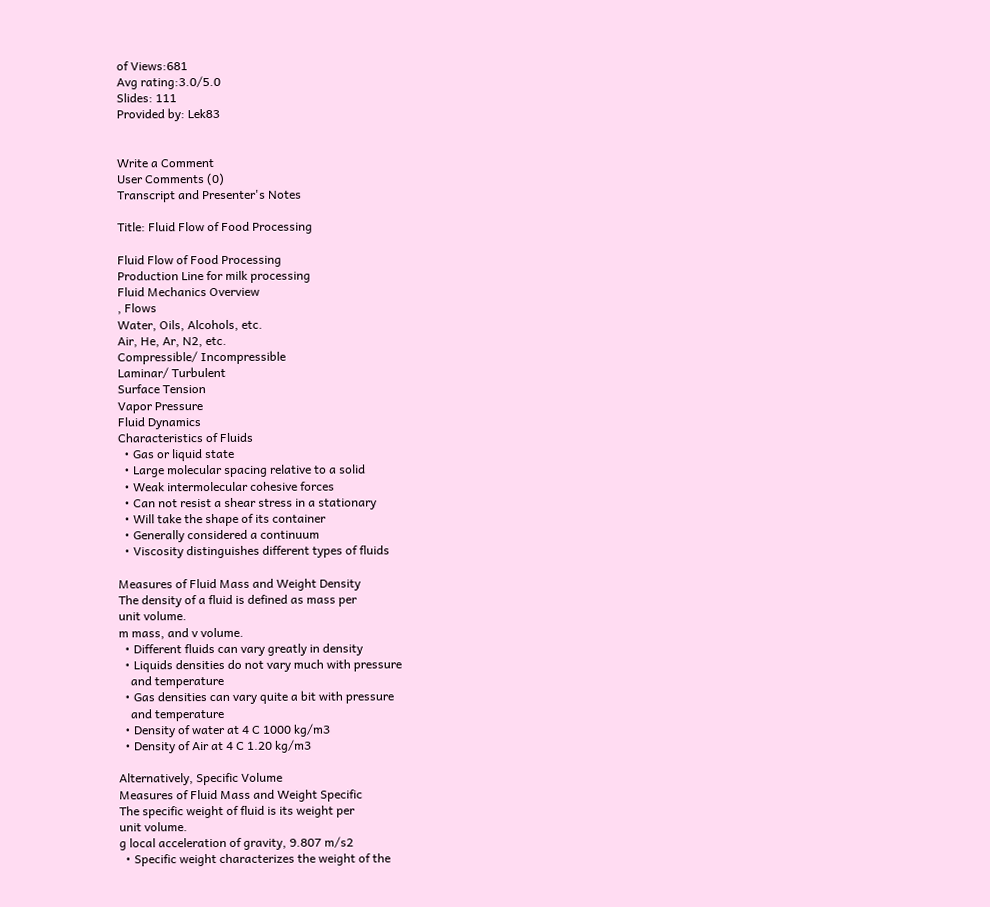of Views:681
Avg rating:3.0/5.0
Slides: 111
Provided by: Lek83


Write a Comment
User Comments (0)
Transcript and Presenter's Notes

Title: Fluid Flow of Food Processing

Fluid Flow of Food Processing
Production Line for milk processing
Fluid Mechanics Overview
, Flows
Water, Oils, Alcohols, etc.
Air, He, Ar, N2, etc.
Compressible/ Incompressible
Laminar/ Turbulent
Surface Tension
Vapor Pressure
Fluid Dynamics
Characteristics of Fluids
  • Gas or liquid state
  • Large molecular spacing relative to a solid
  • Weak intermolecular cohesive forces
  • Can not resist a shear stress in a stationary
  • Will take the shape of its container
  • Generally considered a continuum
  • Viscosity distinguishes different types of fluids

Measures of Fluid Mass and Weight Density
The density of a fluid is defined as mass per
unit volume.
m mass, and v volume.
  • Different fluids can vary greatly in density
  • Liquids densities do not vary much with pressure
    and temperature
  • Gas densities can vary quite a bit with pressure
    and temperature
  • Density of water at 4 C 1000 kg/m3
  • Density of Air at 4 C 1.20 kg/m3

Alternatively, Specific Volume
Measures of Fluid Mass and Weight Specific
The specific weight of fluid is its weight per
unit volume.
g local acceleration of gravity, 9.807 m/s2
  • Specific weight characterizes the weight of the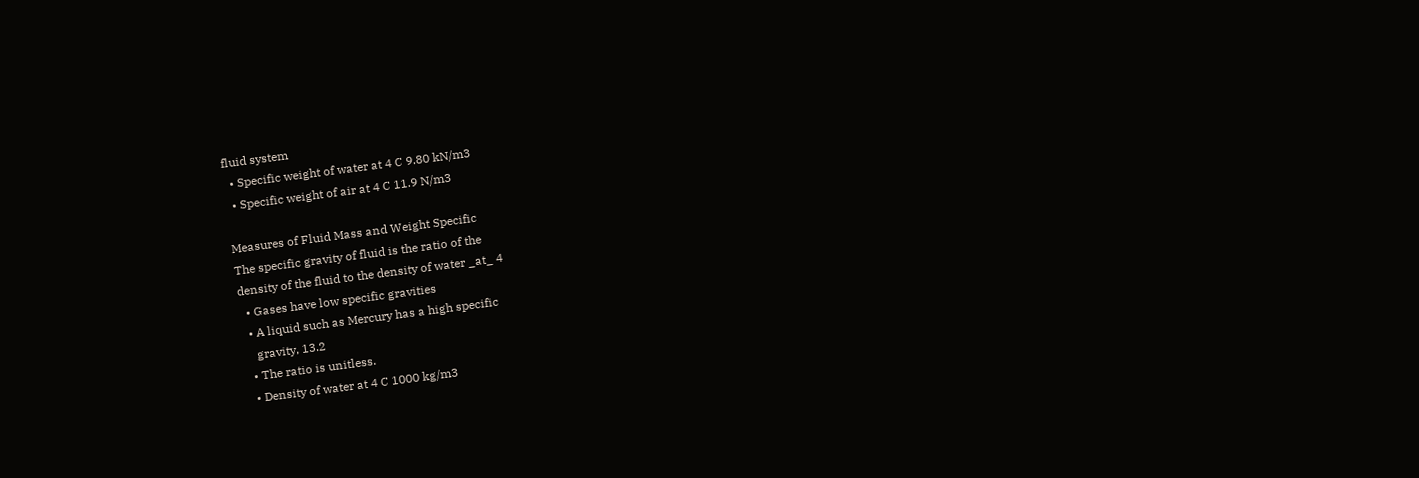fluid system
  • Specific weight of water at 4 C 9.80 kN/m3
  • Specific weight of air at 4 C 11.9 N/m3

Measures of Fluid Mass and Weight Specific
The specific gravity of fluid is the ratio of the
density of the fluid to the density of water _at_ 4
  • Gases have low specific gravities
  • A liquid such as Mercury has a high specific
    gravity, 13.2
  • The ratio is unitless.
  • Density of water at 4 C 1000 kg/m3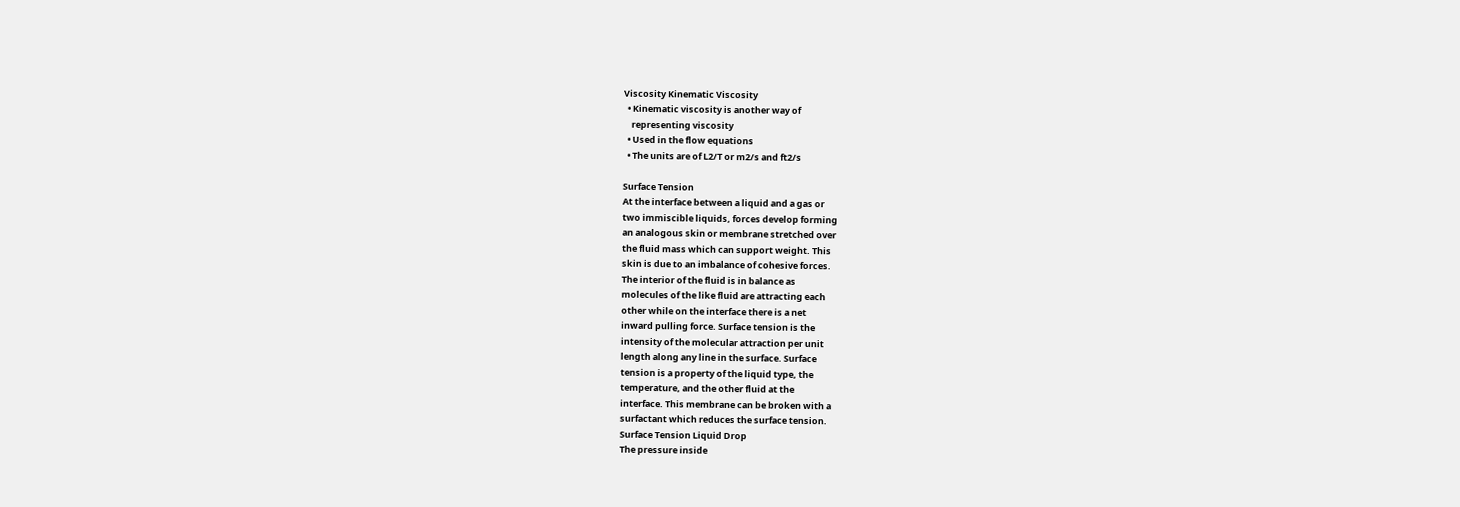Viscosity Kinematic Viscosity
  • Kinematic viscosity is another way of
    representing viscosity
  • Used in the flow equations
  • The units are of L2/T or m2/s and ft2/s

Surface Tension
At the interface between a liquid and a gas or
two immiscible liquids, forces develop forming
an analogous skin or membrane stretched over
the fluid mass which can support weight. This
skin is due to an imbalance of cohesive forces.
The interior of the fluid is in balance as
molecules of the like fluid are attracting each
other while on the interface there is a net
inward pulling force. Surface tension is the
intensity of the molecular attraction per unit
length along any line in the surface. Surface
tension is a property of the liquid type, the
temperature, and the other fluid at the
interface. This membrane can be broken with a
surfactant which reduces the surface tension.
Surface Tension Liquid Drop
The pressure inside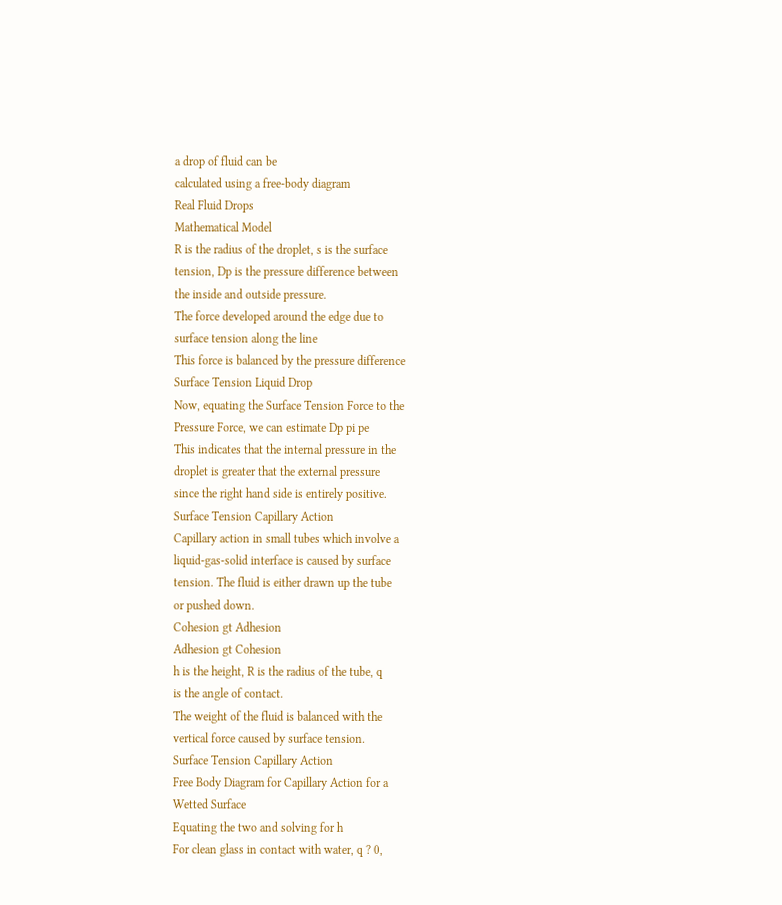a drop of fluid can be
calculated using a free-body diagram
Real Fluid Drops
Mathematical Model
R is the radius of the droplet, s is the surface
tension, Dp is the pressure difference between
the inside and outside pressure.
The force developed around the edge due to
surface tension along the line
This force is balanced by the pressure difference
Surface Tension Liquid Drop
Now, equating the Surface Tension Force to the
Pressure Force, we can estimate Dp pi pe
This indicates that the internal pressure in the
droplet is greater that the external pressure
since the right hand side is entirely positive.
Surface Tension Capillary Action
Capillary action in small tubes which involve a
liquid-gas-solid interface is caused by surface
tension. The fluid is either drawn up the tube
or pushed down.
Cohesion gt Adhesion
Adhesion gt Cohesion
h is the height, R is the radius of the tube, q
is the angle of contact.
The weight of the fluid is balanced with the
vertical force caused by surface tension.
Surface Tension Capillary Action
Free Body Diagram for Capillary Action for a
Wetted Surface
Equating the two and solving for h
For clean glass in contact with water, q ? 0,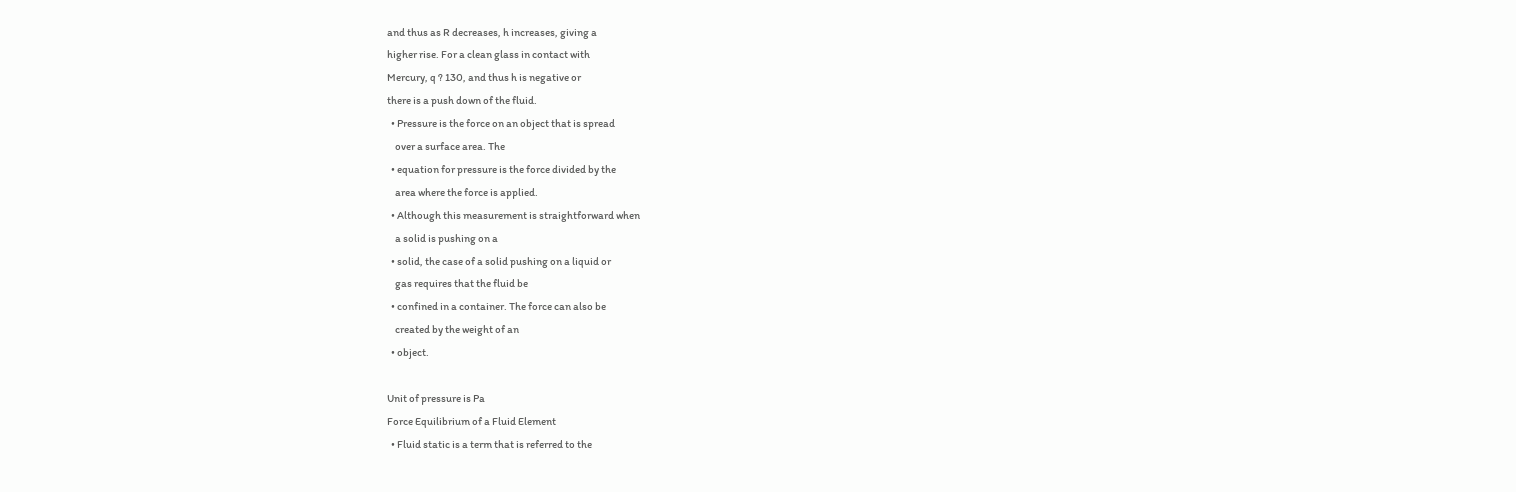and thus as R decreases, h increases, giving a
higher rise. For a clean glass in contact with
Mercury, q ? 130, and thus h is negative or
there is a push down of the fluid.
  • Pressure is the force on an object that is spread
    over a surface area. The
  • equation for pressure is the force divided by the
    area where the force is applied.
  • Although this measurement is straightforward when
    a solid is pushing on a
  • solid, the case of a solid pushing on a liquid or
    gas requires that the fluid be
  • confined in a container. The force can also be
    created by the weight of an
  • object.

Unit of pressure is Pa
Force Equilibrium of a Fluid Element
  • Fluid static is a term that is referred to the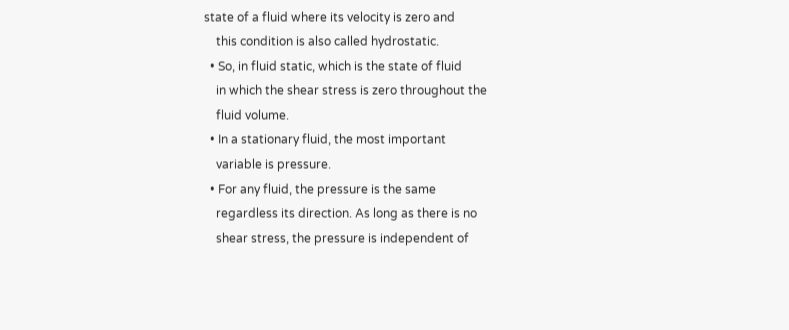state of a fluid where its velocity is zero and
    this condition is also called hydrostatic.
  • So, in fluid static, which is the state of fluid
    in which the shear stress is zero throughout the
    fluid volume.
  • In a stationary fluid, the most important
    variable is pressure.
  • For any fluid, the pressure is the same
    regardless its direction. As long as there is no
    shear stress, the pressure is independent of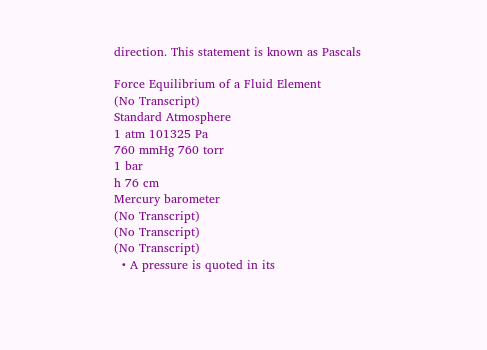direction. This statement is known as Pascals

Force Equilibrium of a Fluid Element
(No Transcript)
Standard Atmosphere
1 atm 101325 Pa
760 mmHg 760 torr
1 bar
h 76 cm
Mercury barometer
(No Transcript)
(No Transcript)
(No Transcript)
  • A pressure is quoted in its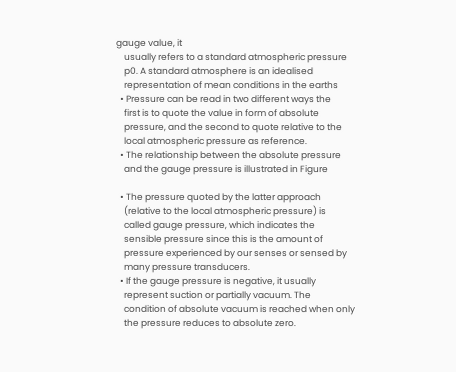gauge value, it
    usually refers to a standard atmospheric pressure
    p0. A standard atmosphere is an idealised
    representation of mean conditions in the earths
  • Pressure can be read in two different ways the
    first is to quote the value in form of absolute
    pressure, and the second to quote relative to the
    local atmospheric pressure as reference.
  • The relationship between the absolute pressure
    and the gauge pressure is illustrated in Figure

  • The pressure quoted by the latter approach
    (relative to the local atmospheric pressure) is
    called gauge pressure, which indicates the
    sensible pressure since this is the amount of
    pressure experienced by our senses or sensed by
    many pressure transducers.
  • If the gauge pressure is negative, it usually
    represent suction or partially vacuum. The
    condition of absolute vacuum is reached when only
    the pressure reduces to absolute zero.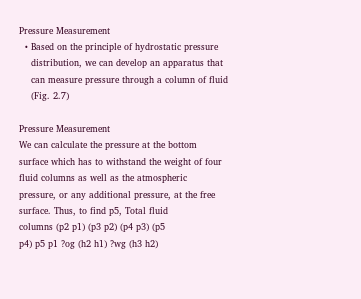Pressure Measurement
  • Based on the principle of hydrostatic pressure
    distribution, we can develop an apparatus that
    can measure pressure through a column of fluid
    (Fig. 2.7)

Pressure Measurement
We can calculate the pressure at the bottom
surface which has to withstand the weight of four
fluid columns as well as the atmospheric
pressure, or any additional pressure, at the free
surface. Thus, to find p5, Total fluid
columns (p2 p1) (p3 p2) (p4 p3) (p5
p4) p5 p1 ?og (h2 h1) ?wg (h3 h2)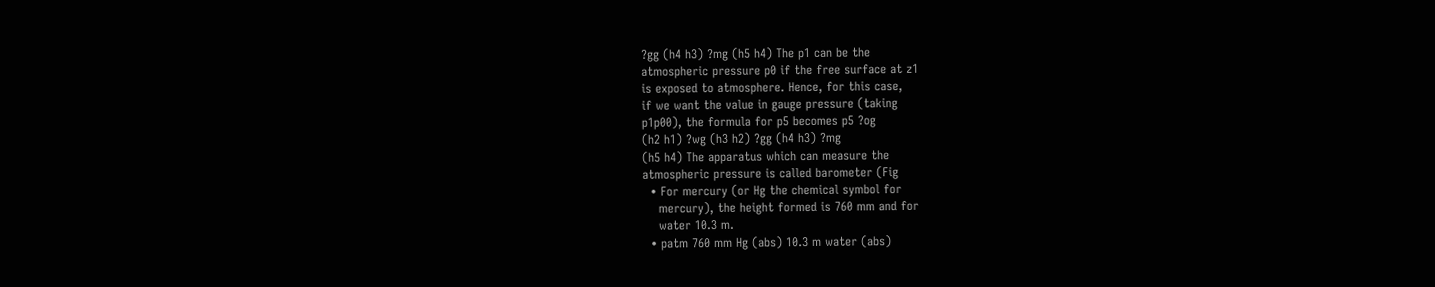?gg (h4 h3) ?mg (h5 h4) The p1 can be the
atmospheric pressure p0 if the free surface at z1
is exposed to atmosphere. Hence, for this case,
if we want the value in gauge pressure (taking
p1p00), the formula for p5 becomes p5 ?og
(h2 h1) ?wg (h3 h2) ?gg (h4 h3) ?mg
(h5 h4) The apparatus which can measure the
atmospheric pressure is called barometer (Fig
  • For mercury (or Hg the chemical symbol for
    mercury), the height formed is 760 mm and for
    water 10.3 m.
  • patm 760 mm Hg (abs) 10.3 m water (abs)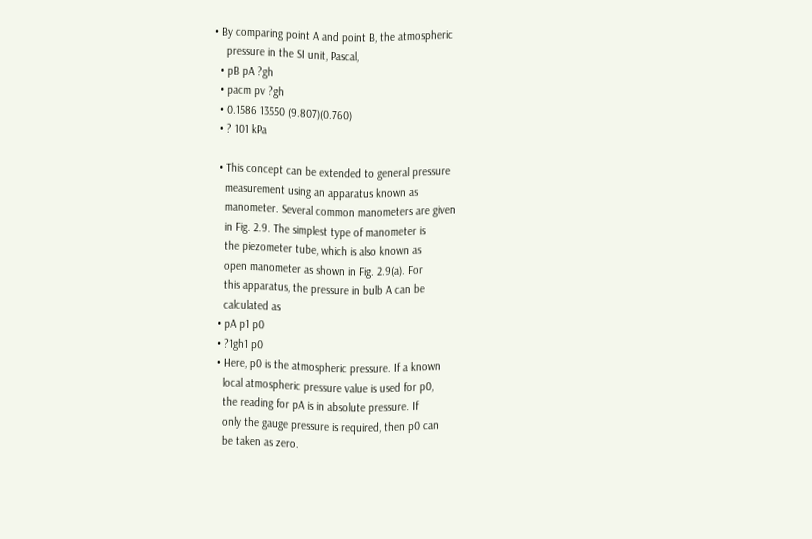• By comparing point A and point B, the atmospheric
    pressure in the SI unit, Pascal,
  • pB pA ?gh
  • pacm pv ?gh
  • 0.1586 13550 (9.807)(0.760)
  • ? 101 kPa

  • This concept can be extended to general pressure
    measurement using an apparatus known as
    manometer. Several common manometers are given
    in Fig. 2.9. The simplest type of manometer is
    the piezometer tube, which is also known as
    open manometer as shown in Fig. 2.9(a). For
    this apparatus, the pressure in bulb A can be
    calculated as
  • pA p1 p0
  • ?1gh1 p0
  • Here, p0 is the atmospheric pressure. If a known
    local atmospheric pressure value is used for p0,
    the reading for pA is in absolute pressure. If
    only the gauge pressure is required, then p0 can
    be taken as zero.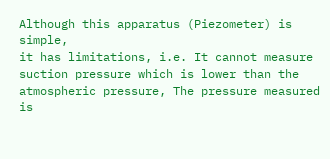Although this apparatus (Piezometer) is simple,
it has limitations, i.e. It cannot measure
suction pressure which is lower than the
atmospheric pressure, The pressure measured is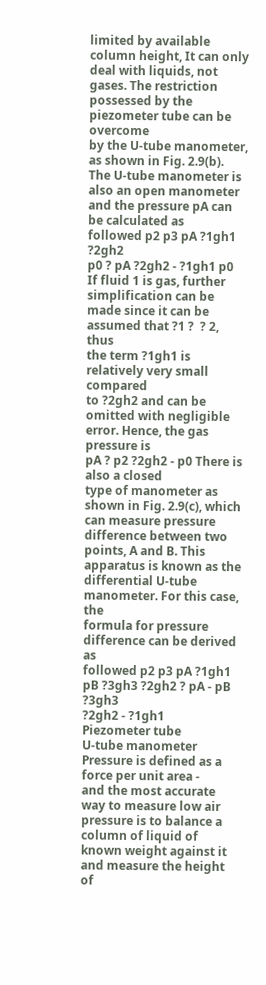limited by available column height, It can only
deal with liquids, not gases. The restriction
possessed by the piezometer tube can be overcome
by the U-tube manometer, as shown in Fig. 2.9(b).
The U-tube manometer is also an open manometer
and the pressure pA can be calculated as
followed p2 p3 pA ?1gh1 ?2gh2
p0 ? pA ?2gh2 - ?1gh1 p0
If fluid 1 is gas, further simplification can be
made since it can be assumed that ?1 ?  ? 2, thus
the term ?1gh1 is relatively very small compared
to ?2gh2 and can be omitted with negligible
error. Hence, the gas pressure is
pA ? p2 ?2gh2 - p0 There is also a closed
type of manometer as shown in Fig. 2.9(c), which
can measure pressure difference between two
points, A and B. This apparatus is known as the
differential U-tube manometer. For this case, the
formula for pressure difference can be derived as
followed p2 p3 pA ?1gh1
pB ?3gh3 ?2gh2 ? pA - pB ?3gh3
?2gh2 - ?1gh1
Piezometer tube
U-tube manometer
Pressure is defined as a force per unit area -
and the most accurate way to measure low air
pressure is to balance a column of liquid of
known weight against it and measure the height of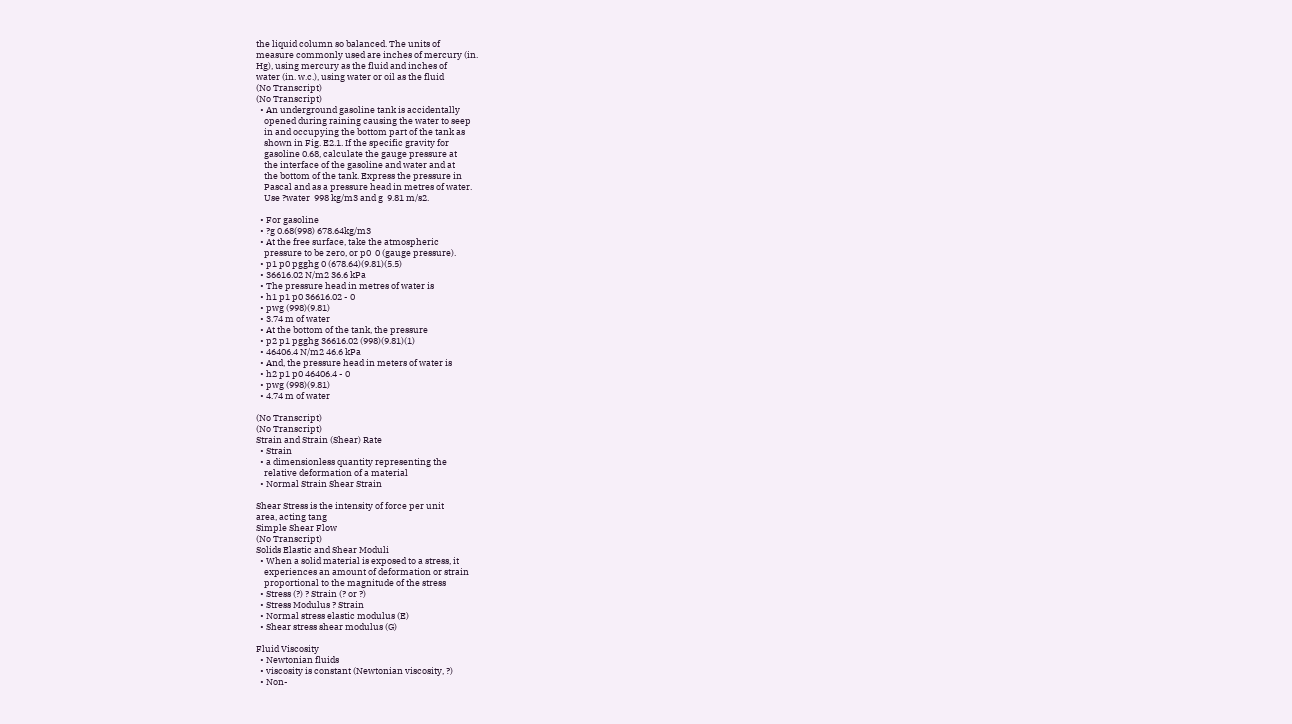the liquid column so balanced. The units of
measure commonly used are inches of mercury (in.
Hg), using mercury as the fluid and inches of
water (in. w.c.), using water or oil as the fluid
(No Transcript)
(No Transcript)
  • An underground gasoline tank is accidentally
    opened during raining causing the water to seep
    in and occupying the bottom part of the tank as
    shown in Fig. E2.1. If the specific gravity for
    gasoline 0.68, calculate the gauge pressure at
    the interface of the gasoline and water and at
    the bottom of the tank. Express the pressure in
    Pascal and as a pressure head in metres of water.
    Use ?water  998 kg/m3 and g  9.81 m/s2.

  • For gasoline
  • ?g 0.68(998) 678.64kg/m3
  • At the free surface, take the atmospheric
    pressure to be zero, or p0  0 (gauge pressure).
  • p1 p0 pgghg 0 (678.64)(9.81)(5.5)
  • 36616.02 N/m2 36.6 kPa
  • The pressure head in metres of water is
  • h1 p1 p0 36616.02 - 0
  • pwg (998)(9.81)
  • 3.74 m of water
  • At the bottom of the tank, the pressure
  • p2 p1 pgghg 36616.02 (998)(9.81)(1)
  • 46406.4 N/m2 46.6 kPa
  • And, the pressure head in meters of water is
  • h2 p1 p0 46406.4 - 0
  • pwg (998)(9.81)
  • 4.74 m of water

(No Transcript)
(No Transcript)
Strain and Strain (Shear) Rate
  • Strain
  • a dimensionless quantity representing the
    relative deformation of a material
  • Normal Strain Shear Strain

Shear Stress is the intensity of force per unit
area, acting tang
Simple Shear Flow
(No Transcript)
Solids Elastic and Shear Moduli
  • When a solid material is exposed to a stress, it
    experiences an amount of deformation or strain
    proportional to the magnitude of the stress
  • Stress (?) ? Strain (? or ?)
  • Stress Modulus ? Strain
  • Normal stress elastic modulus (E)
  • Shear stress shear modulus (G)

Fluid Viscosity
  • Newtonian fluids
  • viscosity is constant (Newtonian viscosity, ?)
  • Non-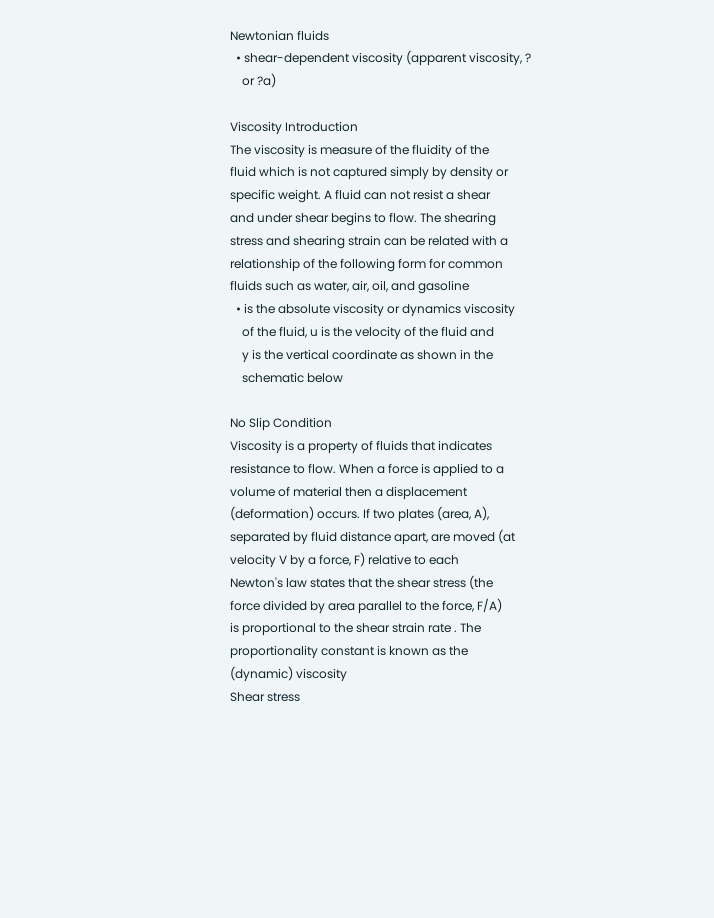Newtonian fluids
  • shear-dependent viscosity (apparent viscosity, ?
    or ?a)

Viscosity Introduction
The viscosity is measure of the fluidity of the
fluid which is not captured simply by density or
specific weight. A fluid can not resist a shear
and under shear begins to flow. The shearing
stress and shearing strain can be related with a
relationship of the following form for common
fluids such as water, air, oil, and gasoline
  • is the absolute viscosity or dynamics viscosity
    of the fluid, u is the velocity of the fluid and
    y is the vertical coordinate as shown in the
    schematic below

No Slip Condition
Viscosity is a property of fluids that indicates
resistance to flow. When a force is applied to a
volume of material then a displacement
(deformation) occurs. If two plates (area, A),
separated by fluid distance apart, are moved (at
velocity V by a force, F) relative to each
Newton's law states that the shear stress (the
force divided by area parallel to the force, F/A)
is proportional to the shear strain rate . The
proportionality constant is known as the
(dynamic) viscosity
Shear stress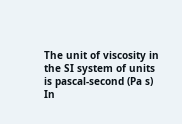The unit of viscosity in the SI system of units
is pascal-second (Pa s)
In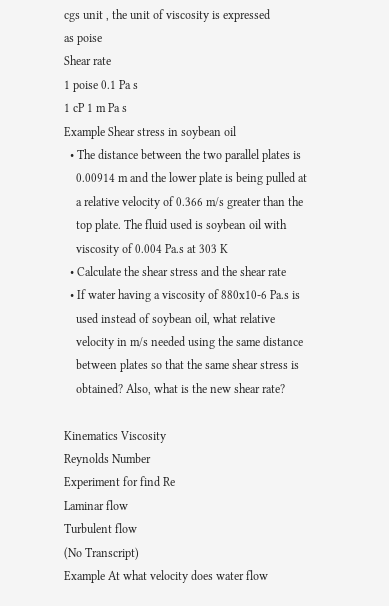cgs unit , the unit of viscosity is expressed
as poise
Shear rate
1 poise 0.1 Pa s
1 cP 1 m Pa s
Example Shear stress in soybean oil
  • The distance between the two parallel plates is
    0.00914 m and the lower plate is being pulled at
    a relative velocity of 0.366 m/s greater than the
    top plate. The fluid used is soybean oil with
    viscosity of 0.004 Pa.s at 303 K
  • Calculate the shear stress and the shear rate
  • If water having a viscosity of 880x10-6 Pa.s is
    used instead of soybean oil, what relative
    velocity in m/s needed using the same distance
    between plates so that the same shear stress is
    obtained? Also, what is the new shear rate?

Kinematics Viscosity
Reynolds Number
Experiment for find Re
Laminar flow
Turbulent flow
(No Transcript)
Example At what velocity does water flow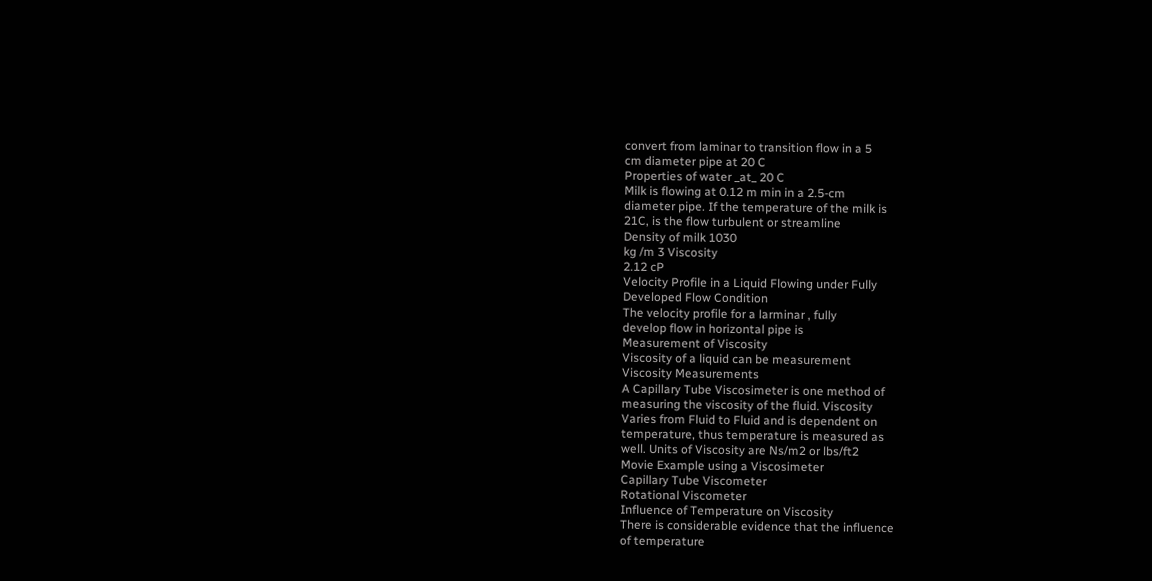convert from laminar to transition flow in a 5
cm diameter pipe at 20 C
Properties of water _at_ 20 C
Milk is flowing at 0.12 m min in a 2.5-cm
diameter pipe. If the temperature of the milk is
21C, is the flow turbulent or streamline
Density of milk 1030
kg /m 3 Viscosity
2.12 cP
Velocity Profile in a Liquid Flowing under Fully
Developed Flow Condition
The velocity profile for a larminar , fully
develop flow in horizontal pipe is
Measurement of Viscosity
Viscosity of a liquid can be measurement
Viscosity Measurements
A Capillary Tube Viscosimeter is one method of
measuring the viscosity of the fluid. Viscosity
Varies from Fluid to Fluid and is dependent on
temperature, thus temperature is measured as
well. Units of Viscosity are Ns/m2 or lbs/ft2
Movie Example using a Viscosimeter
Capillary Tube Viscometer
Rotational Viscometer
Influence of Temperature on Viscosity
There is considerable evidence that the influence
of temperature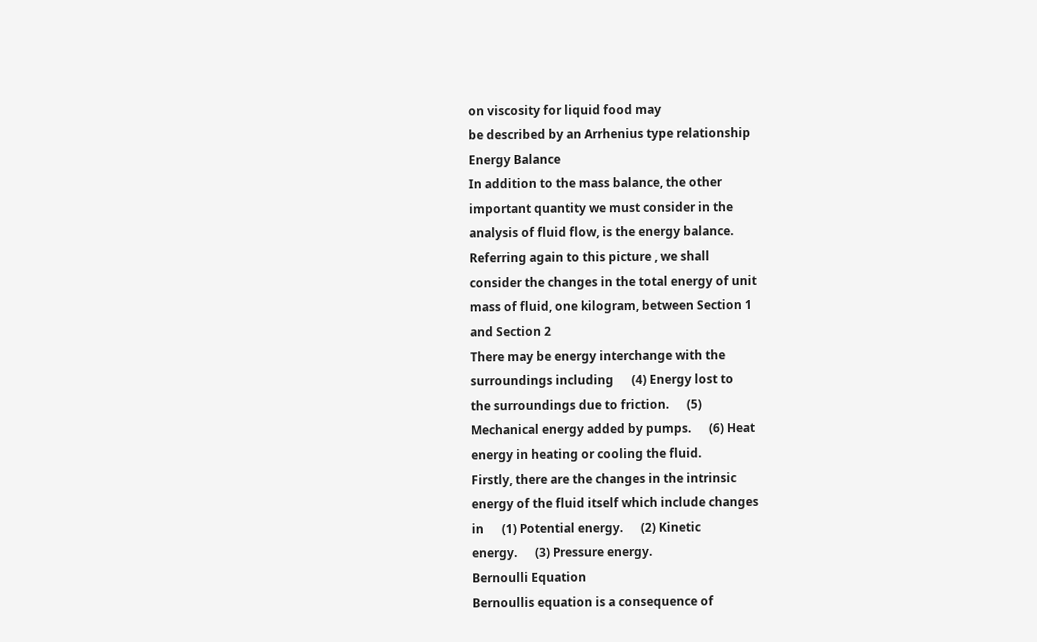on viscosity for liquid food may
be described by an Arrhenius type relationship
Energy Balance
In addition to the mass balance, the other
important quantity we must consider in the
analysis of fluid flow, is the energy balance.
Referring again to this picture , we shall
consider the changes in the total energy of unit
mass of fluid, one kilogram, between Section 1
and Section 2
There may be energy interchange with the
surroundings including      (4) Energy lost to
the surroundings due to friction.      (5)
Mechanical energy added by pumps.      (6) Heat
energy in heating or cooling the fluid.
Firstly, there are the changes in the intrinsic
energy of the fluid itself which include changes
in      (1) Potential energy.      (2) Kinetic
energy.      (3) Pressure energy.
Bernoulli Equation
Bernoullis equation is a consequence of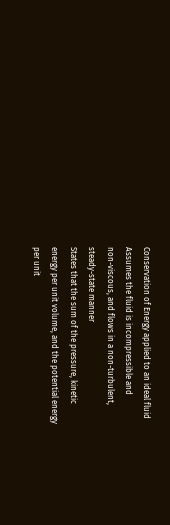Conservation of Energy applied to an ideal fluid
Assumes the fluid is incompressible and
non-viscous, and flows in a non-turbulent,
steady-state manner
States that the sum of the pressure, kinetic
energy per unit volume, and the potential energy
per unit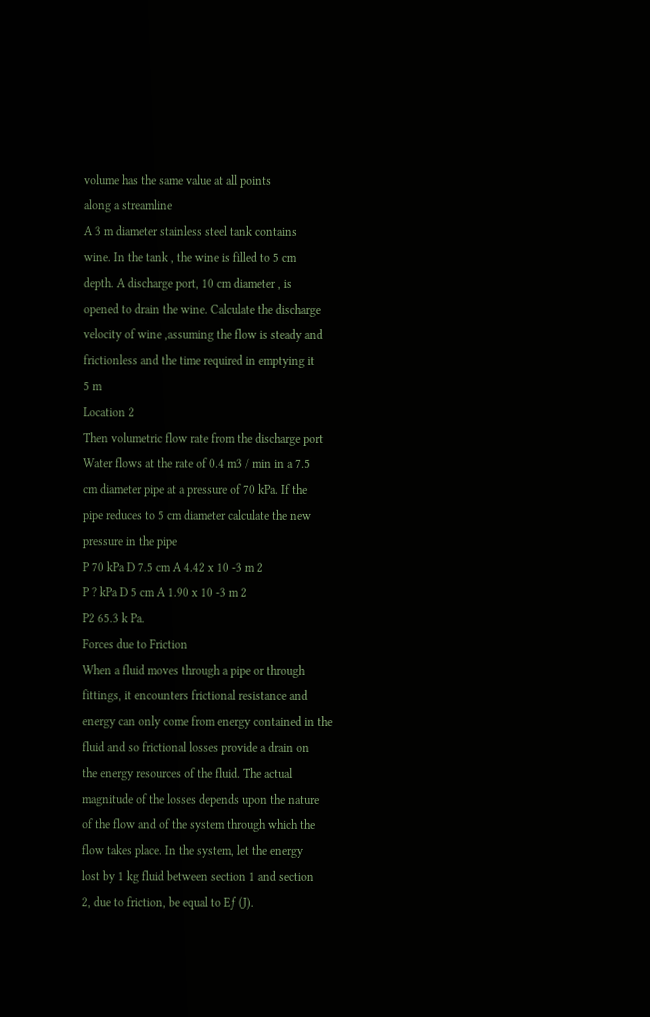volume has the same value at all points
along a streamline
A 3 m diameter stainless steel tank contains
wine. In the tank , the wine is filled to 5 cm
depth. A discharge port, 10 cm diameter , is
opened to drain the wine. Calculate the discharge
velocity of wine ,assuming the flow is steady and
frictionless and the time required in emptying it
5 m
Location 2
Then volumetric flow rate from the discharge port
Water flows at the rate of 0.4 m3 / min in a 7.5
cm diameter pipe at a pressure of 70 kPa. If the
pipe reduces to 5 cm diameter calculate the new
pressure in the pipe
P 70 kPa D 7.5 cm A 4.42 x 10 -3 m 2
P ? kPa D 5 cm A 1.90 x 10 -3 m 2
P2 65.3 k Pa.
Forces due to Friction
When a fluid moves through a pipe or through
fittings, it encounters frictional resistance and
energy can only come from energy contained in the
fluid and so frictional losses provide a drain on
the energy resources of the fluid. The actual
magnitude of the losses depends upon the nature
of the flow and of the system through which the
flow takes place. In the system, let the energy
lost by 1 kg fluid between section 1 and section
2, due to friction, be equal to Eƒ (J).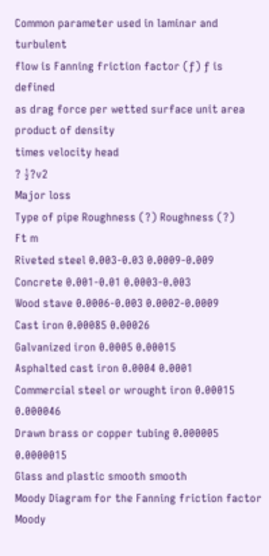Common parameter used in laminar and turbulent
flow is Fanning friction factor (ƒ) ƒ is defined
as drag force per wetted surface unit area
product of density
times velocity head
? ½?v2
Major loss
Type of pipe Roughness (?) Roughness (?)
Ft m
Riveted steel 0.003-0.03 0.0009-0.009
Concrete 0.001-0.01 0.0003-0.003
Wood stave 0.0006-0.003 0.0002-0.0009
Cast iron 0.00085 0.00026
Galvanized iron 0.0005 0.00015
Asphalted cast iron 0.0004 0.0001
Commercial steel or wrought iron 0.00015 0.000046
Drawn brass or copper tubing 0.000005 0.0000015
Glass and plastic smooth smooth
Moody Diagram for the Fanning friction factor
Moody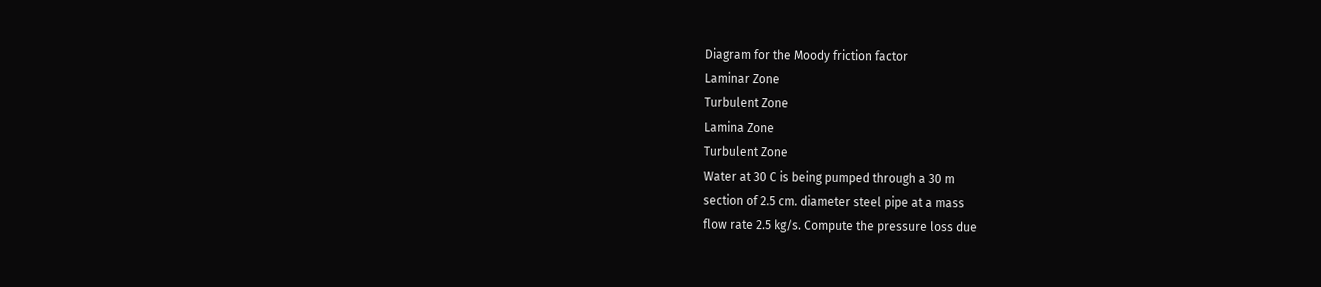Diagram for the Moody friction factor
Laminar Zone
Turbulent Zone
Lamina Zone
Turbulent Zone
Water at 30 C is being pumped through a 30 m
section of 2.5 cm. diameter steel pipe at a mass
flow rate 2.5 kg/s. Compute the pressure loss due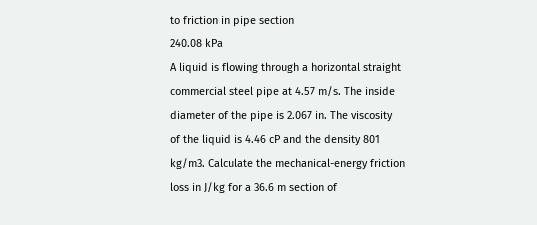to friction in pipe section
240.08 kPa
A liquid is flowing through a horizontal straight
commercial steel pipe at 4.57 m/s. The inside
diameter of the pipe is 2.067 in. The viscosity
of the liquid is 4.46 cP and the density 801
kg/m3. Calculate the mechanical-energy friction
loss in J/kg for a 36.6 m section of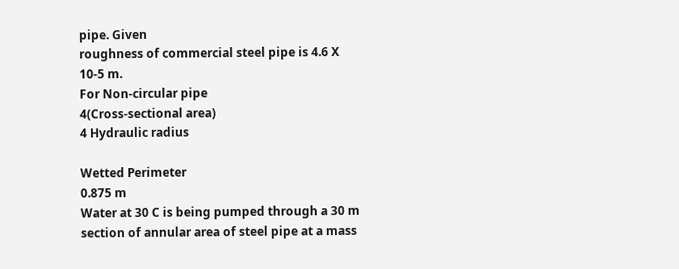pipe. Given
roughness of commercial steel pipe is 4.6 X
10-5 m.
For Non-circular pipe
4(Cross-sectional area)
4 Hydraulic radius

Wetted Perimeter
0.875 m
Water at 30 C is being pumped through a 30 m
section of annular area of steel pipe at a mass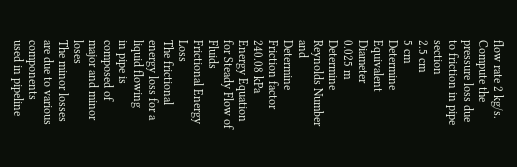flow rate 2 kg/s. Compute the pressure loss due
to friction in pipe section
2.5 cm
5 cm
Determine Equivalent Diameter
0.025 m
Determine Reynolds Number and
Determine Friction factor
240.08 kPa
Energy Equation for Steady Flow of Fluids
Frictional Energy Loss
The frictional energy loss for a liquid flowing
in pipe is composed of major and minor loses
The minor losses are due to various components
used in pipeline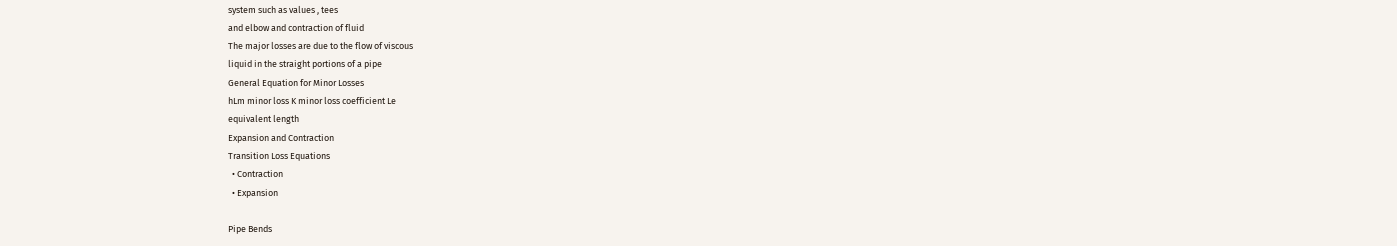system such as values , tees
and elbow and contraction of fluid
The major losses are due to the flow of viscous
liquid in the straight portions of a pipe
General Equation for Minor Losses
hLm minor loss K minor loss coefficient Le
equivalent length
Expansion and Contraction
Transition Loss Equations
  • Contraction
  • Expansion

Pipe Bends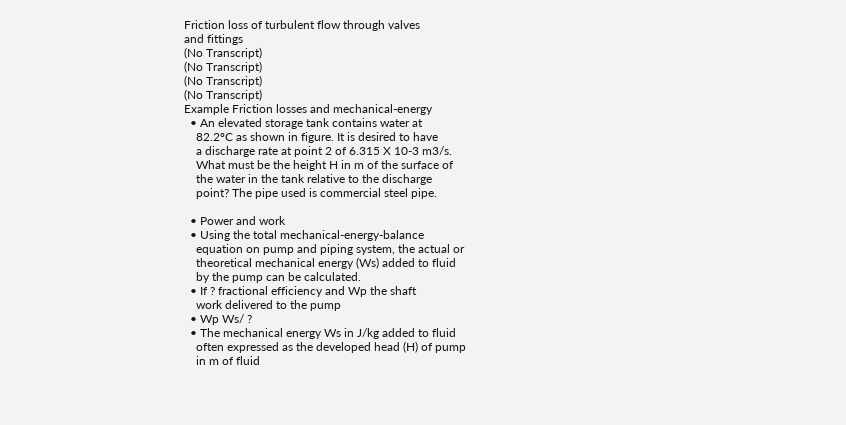Friction loss of turbulent flow through valves
and fittings
(No Transcript)
(No Transcript)
(No Transcript)
(No Transcript)
Example Friction losses and mechanical-energy
  • An elevated storage tank contains water at
    82.2ºC as shown in figure. It is desired to have
    a discharge rate at point 2 of 6.315 X 10-3 m3/s.
    What must be the height H in m of the surface of
    the water in the tank relative to the discharge
    point? The pipe used is commercial steel pipe.

  • Power and work
  • Using the total mechanical-energy-balance
    equation on pump and piping system, the actual or
    theoretical mechanical energy (Ws) added to fluid
    by the pump can be calculated.
  • If ? fractional efficiency and Wp the shaft
    work delivered to the pump
  • Wp Ws/ ?
  • The mechanical energy Ws in J/kg added to fluid
    often expressed as the developed head (H) of pump
    in m of fluid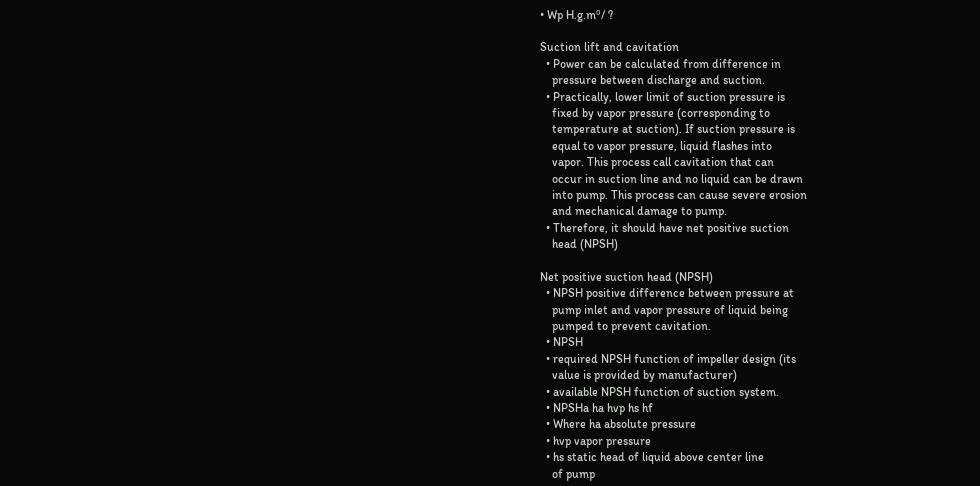• Wp H.g.mº/ ?

Suction lift and cavitation
  • Power can be calculated from difference in
    pressure between discharge and suction.
  • Practically, lower limit of suction pressure is
    fixed by vapor pressure (corresponding to
    temperature at suction). If suction pressure is
    equal to vapor pressure, liquid flashes into
    vapor. This process call cavitation that can
    occur in suction line and no liquid can be drawn
    into pump. This process can cause severe erosion
    and mechanical damage to pump.
  • Therefore, it should have net positive suction
    head (NPSH)

Net positive suction head (NPSH)
  • NPSH positive difference between pressure at
    pump inlet and vapor pressure of liquid being
    pumped to prevent cavitation.
  • NPSH
  • required NPSH function of impeller design (its
    value is provided by manufacturer)
  • available NPSH function of suction system.
  • NPSHa ha hvp hs hf
  • Where ha absolute pressure
  • hvp vapor pressure
  • hs static head of liquid above center line
    of pump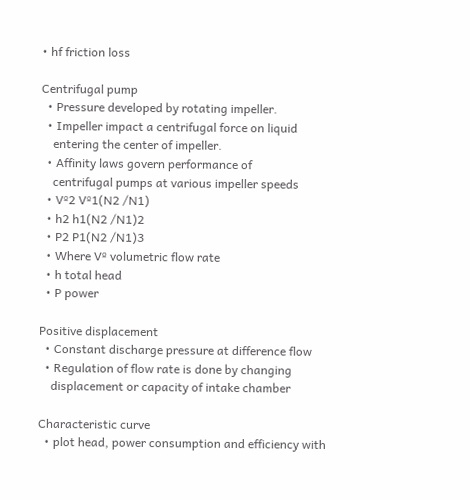• hf friction loss

Centrifugal pump
  • Pressure developed by rotating impeller.
  • Impeller impact a centrifugal force on liquid
    entering the center of impeller.
  • Affinity laws govern performance of
    centrifugal pumps at various impeller speeds
  • Vº2 Vº1(N2 /N1)
  • h2 h1(N2 /N1)2
  • P2 P1(N2 /N1)3
  • Where Vº volumetric flow rate
  • h total head
  • P power

Positive displacement
  • Constant discharge pressure at difference flow
  • Regulation of flow rate is done by changing
    displacement or capacity of intake chamber

Characteristic curve
  • plot head, power consumption and efficiency with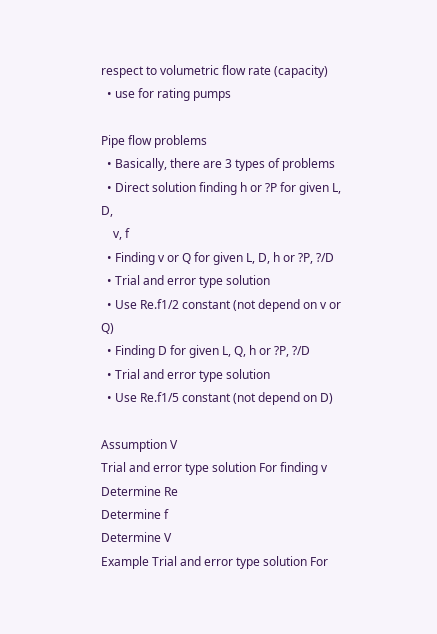respect to volumetric flow rate (capacity)
  • use for rating pumps

Pipe flow problems
  • Basically, there are 3 types of problems
  • Direct solution finding h or ?P for given L, D,
    v, f
  • Finding v or Q for given L, D, h or ?P, ?/D
  • Trial and error type solution
  • Use Re.f1/2 constant (not depend on v or Q)
  • Finding D for given L, Q, h or ?P, ?/D
  • Trial and error type solution
  • Use Re.f1/5 constant (not depend on D)

Assumption V
Trial and error type solution For finding v
Determine Re
Determine f
Determine V
Example Trial and error type solution For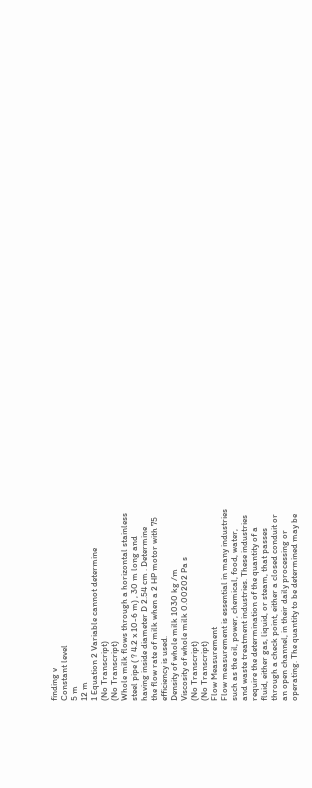finding v
Constant level
5 m
12 m
1 Equation 2 Variable cannot determine
(No Transcript)
(No Transcript)
Whole milk flows through a horizontal stainless
steel pipe ( ? 4.2 x 10-6 m) , 30 m long and
having inside diameter D 2.54 cm . Determine
the flow rate of milk when a 2 HP motor with 75
efficiency is used.
Density of whole milk 1030 kg /m
Viscosity of whole milk 0.00202 Pa s
(No Transcript)
(No Transcript)
Flow Measurement
Flow measurement is essential in many industries
such as the oil, power, chemical, food, water,
and waste treatment industries. These industries
require the determination of the quantity of a
fluid, either gas, liquid, or steam, that passes
through a check point, either a closed conduit or
an open channel, in their daily processing or
operating. The quantity to be determined may be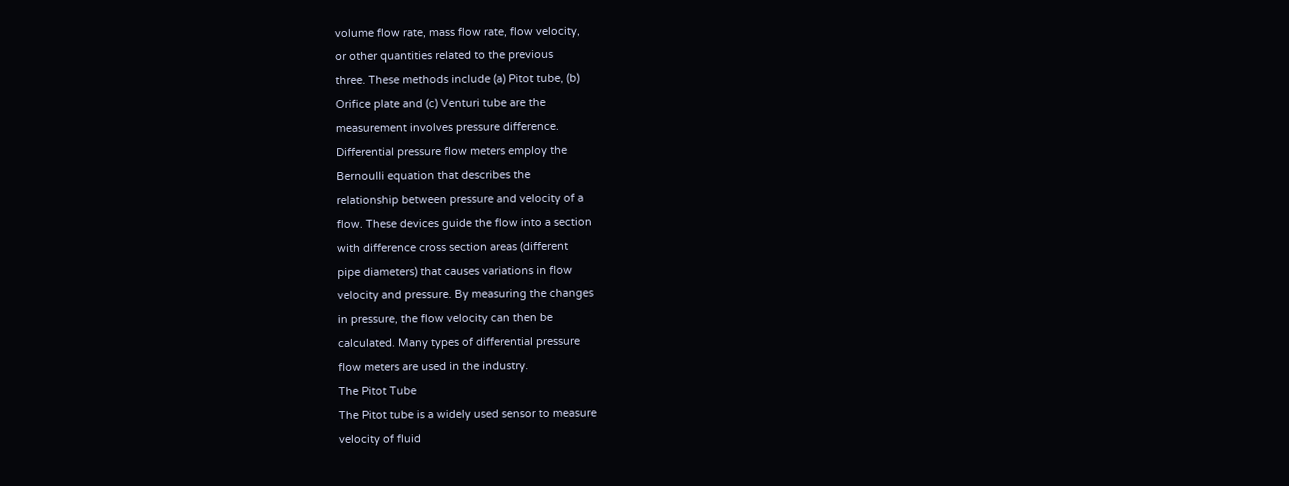volume flow rate, mass flow rate, flow velocity,
or other quantities related to the previous
three. These methods include (a) Pitot tube, (b)
Orifice plate and (c) Venturi tube are the
measurement involves pressure difference.
Differential pressure flow meters employ the
Bernoulli equation that describes the
relationship between pressure and velocity of a
flow. These devices guide the flow into a section
with difference cross section areas (different
pipe diameters) that causes variations in flow
velocity and pressure. By measuring the changes
in pressure, the flow velocity can then be
calculated. Many types of differential pressure
flow meters are used in the industry.
The Pitot Tube
The Pitot tube is a widely used sensor to measure
velocity of fluid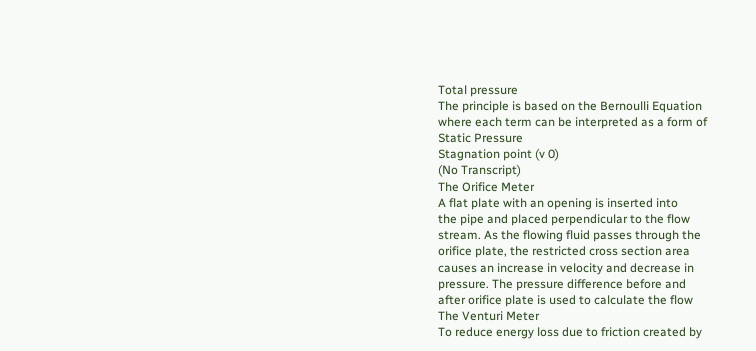Total pressure
The principle is based on the Bernoulli Equation
where each term can be interpreted as a form of
Static Pressure
Stagnation point (v 0)
(No Transcript)
The Orifice Meter
A flat plate with an opening is inserted into
the pipe and placed perpendicular to the flow
stream. As the flowing fluid passes through the
orifice plate, the restricted cross section area
causes an increase in velocity and decrease in
pressure. The pressure difference before and
after orifice plate is used to calculate the flow
The Venturi Meter
To reduce energy loss due to friction created by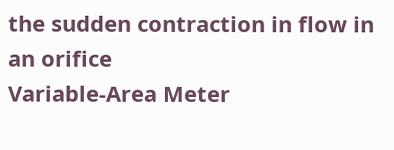the sudden contraction in flow in an orifice
Variable-Area Meter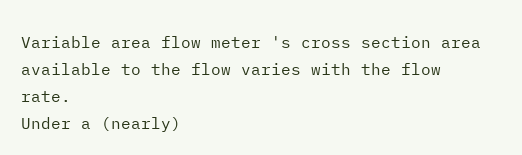Variable area flow meter 's cross section area
available to the flow varies with the flow rate.
Under a (nearly)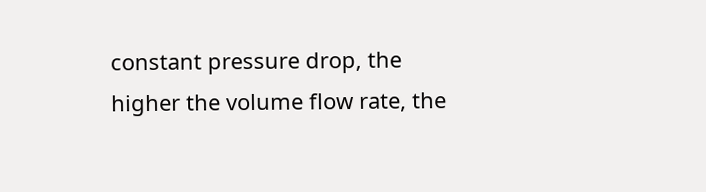constant pressure drop, the
higher the volume flow rate, the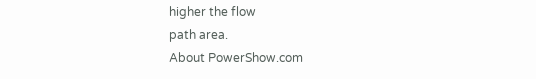higher the flow
path area.
About PowerShow.com